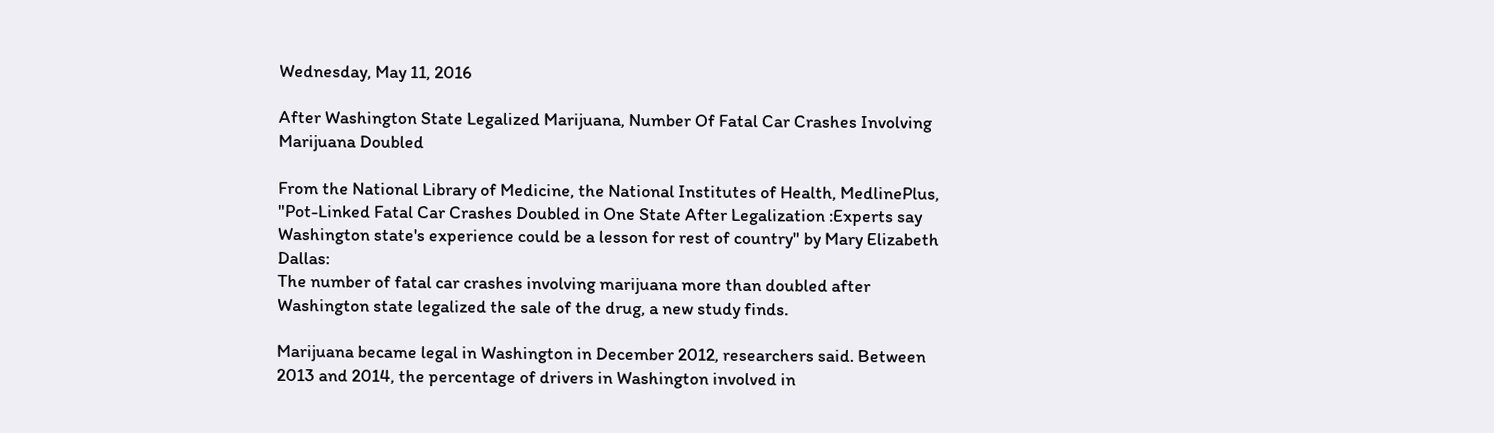Wednesday, May 11, 2016

After Washington State Legalized Marijuana, Number Of Fatal Car Crashes Involving Marijuana Doubled

From the National Library of Medicine, the National Institutes of Health, MedlinePlus, "Pot-Linked Fatal Car Crashes Doubled in One State After Legalization :Experts say Washington state's experience could be a lesson for rest of country" by Mary Elizabeth Dallas:
The number of fatal car crashes involving marijuana more than doubled after Washington state legalized the sale of the drug, a new study finds.

Marijuana became legal in Washington in December 2012, researchers said. Between 2013 and 2014, the percentage of drivers in Washington involved in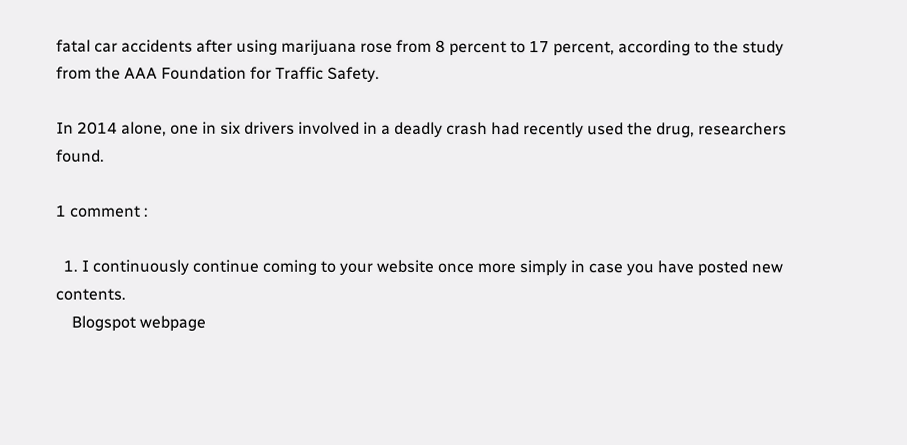fatal car accidents after using marijuana rose from 8 percent to 17 percent, according to the study from the AAA Foundation for Traffic Safety.

In 2014 alone, one in six drivers involved in a deadly crash had recently used the drug, researchers found.

1 comment :

  1. I continuously continue coming to your website once more simply in case you have posted new contents.
    Blogspot webpage